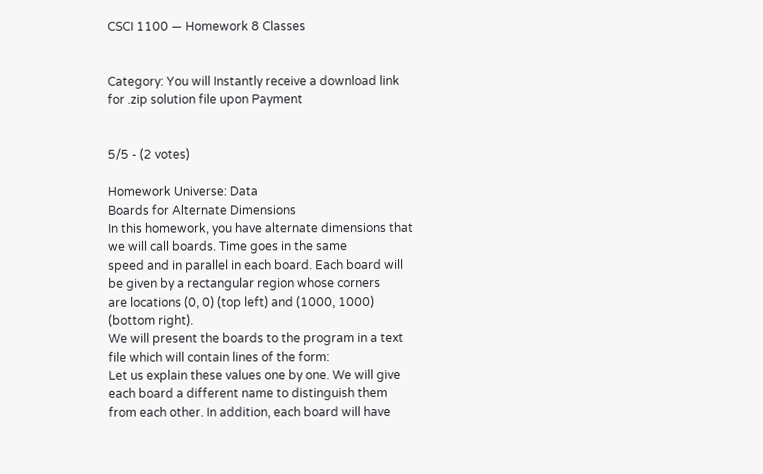CSCI 1100 — Homework 8 Classes


Category: You will Instantly receive a download link for .zip solution file upon Payment


5/5 - (2 votes)

Homework Universe: Data
Boards for Alternate Dimensions
In this homework, you have alternate dimensions that we will call boards. Time goes in the same
speed and in parallel in each board. Each board will be given by a rectangular region whose corners
are locations (0, 0) (top left) and (1000, 1000) (bottom right).
We will present the boards to the program in a text file which will contain lines of the form:
Let us explain these values one by one. We will give each board a different name to distinguish them
from each other. In addition, each board will have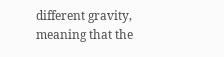different gravity, meaning that the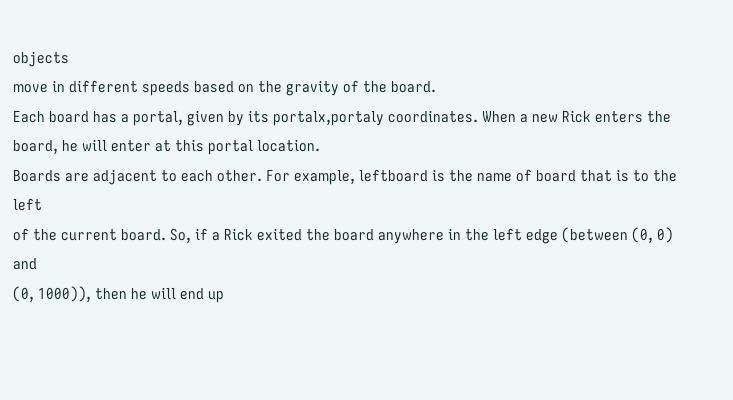objects
move in different speeds based on the gravity of the board.
Each board has a portal, given by its portalx,portaly coordinates. When a new Rick enters the
board, he will enter at this portal location.
Boards are adjacent to each other. For example, leftboard is the name of board that is to the left
of the current board. So, if a Rick exited the board anywhere in the left edge (between (0, 0) and
(0, 1000)), then he will end up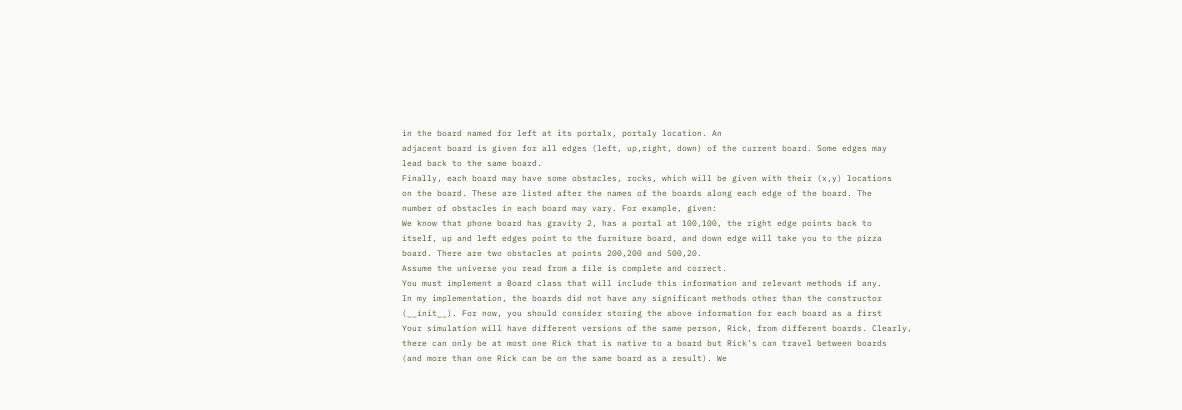in the board named for left at its portalx, portaly location. An
adjacent board is given for all edges (left, up,right, down) of the current board. Some edges may
lead back to the same board.
Finally, each board may have some obstacles, rocks, which will be given with their (x,y) locations
on the board. These are listed after the names of the boards along each edge of the board. The
number of obstacles in each board may vary. For example, given:
We know that phone board has gravity 2, has a portal at 100,100, the right edge points back to
itself, up and left edges point to the furniture board, and down edge will take you to the pizza
board. There are two obstacles at points 200,200 and 500,20.
Assume the universe you read from a file is complete and correct.
You must implement a Board class that will include this information and relevant methods if any.
In my implementation, the boards did not have any significant methods other than the constructor
(__init__). For now, you should consider storing the above information for each board as a first
Your simulation will have different versions of the same person, Rick, from different boards. Clearly,
there can only be at most one Rick that is native to a board but Rick’s can travel between boards
(and more than one Rick can be on the same board as a result). We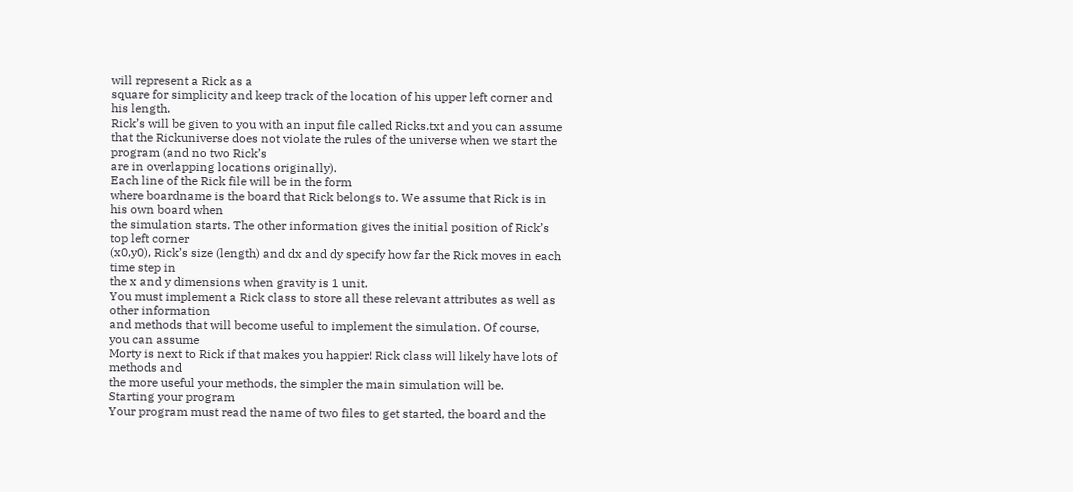will represent a Rick as a
square for simplicity and keep track of the location of his upper left corner and his length.
Rick’s will be given to you with an input file called Ricks.txt and you can assume that the Rickuniverse does not violate the rules of the universe when we start the program (and no two Rick’s
are in overlapping locations originally).
Each line of the Rick file will be in the form
where boardname is the board that Rick belongs to. We assume that Rick is in his own board when
the simulation starts. The other information gives the initial position of Rick’s top left corner
(x0,y0), Rick’s size (length) and dx and dy specify how far the Rick moves in each time step in
the x and y dimensions when gravity is 1 unit.
You must implement a Rick class to store all these relevant attributes as well as other information
and methods that will become useful to implement the simulation. Of course, you can assume
Morty is next to Rick if that makes you happier! Rick class will likely have lots of methods and
the more useful your methods, the simpler the main simulation will be.
Starting your program
Your program must read the name of two files to get started, the board and the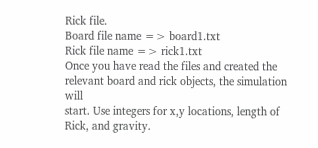Rick file.
Board file name => board1.txt
Rick file name => rick1.txt
Once you have read the files and created the relevant board and rick objects, the simulation will
start. Use integers for x,y locations, length of Rick, and gravity.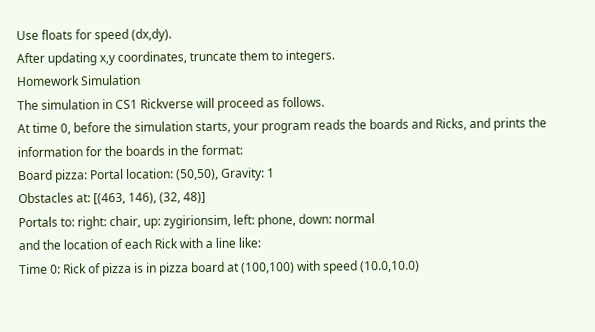Use floats for speed (dx,dy).
After updating x,y coordinates, truncate them to integers.
Homework Simulation
The simulation in CS1 Rickverse will proceed as follows.
At time 0, before the simulation starts, your program reads the boards and Ricks, and prints the
information for the boards in the format:
Board pizza: Portal location: (50,50), Gravity: 1
Obstacles at: [(463, 146), (32, 48)]
Portals to: right: chair, up: zygirionsim, left: phone, down: normal
and the location of each Rick with a line like:
Time 0: Rick of pizza is in pizza board at (100,100) with speed (10.0,10.0)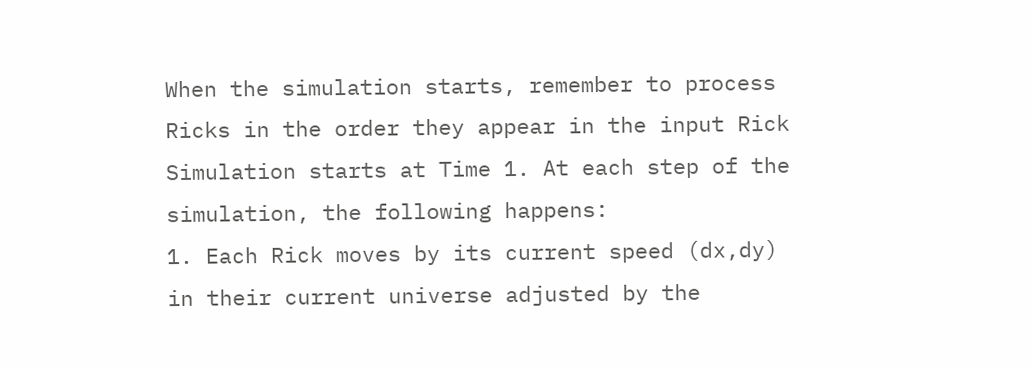When the simulation starts, remember to process Ricks in the order they appear in the input Rick
Simulation starts at Time 1. At each step of the simulation, the following happens:
1. Each Rick moves by its current speed (dx,dy) in their current universe adjusted by the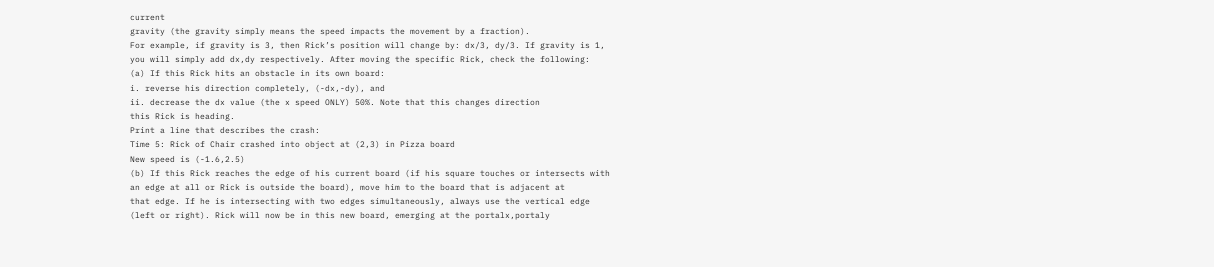current
gravity (the gravity simply means the speed impacts the movement by a fraction).
For example, if gravity is 3, then Rick’s position will change by: dx/3, dy/3. If gravity is 1,
you will simply add dx,dy respectively. After moving the specific Rick, check the following:
(a) If this Rick hits an obstacle in its own board:
i. reverse his direction completely, (-dx,-dy), and
ii. decrease the dx value (the x speed ONLY) 50%. Note that this changes direction
this Rick is heading.
Print a line that describes the crash:
Time 5: Rick of Chair crashed into object at (2,3) in Pizza board
New speed is (-1.6,2.5)
(b) If this Rick reaches the edge of his current board (if his square touches or intersects with
an edge at all or Rick is outside the board), move him to the board that is adjacent at
that edge. If he is intersecting with two edges simultaneously, always use the vertical edge
(left or right). Rick will now be in this new board, emerging at the portalx,portaly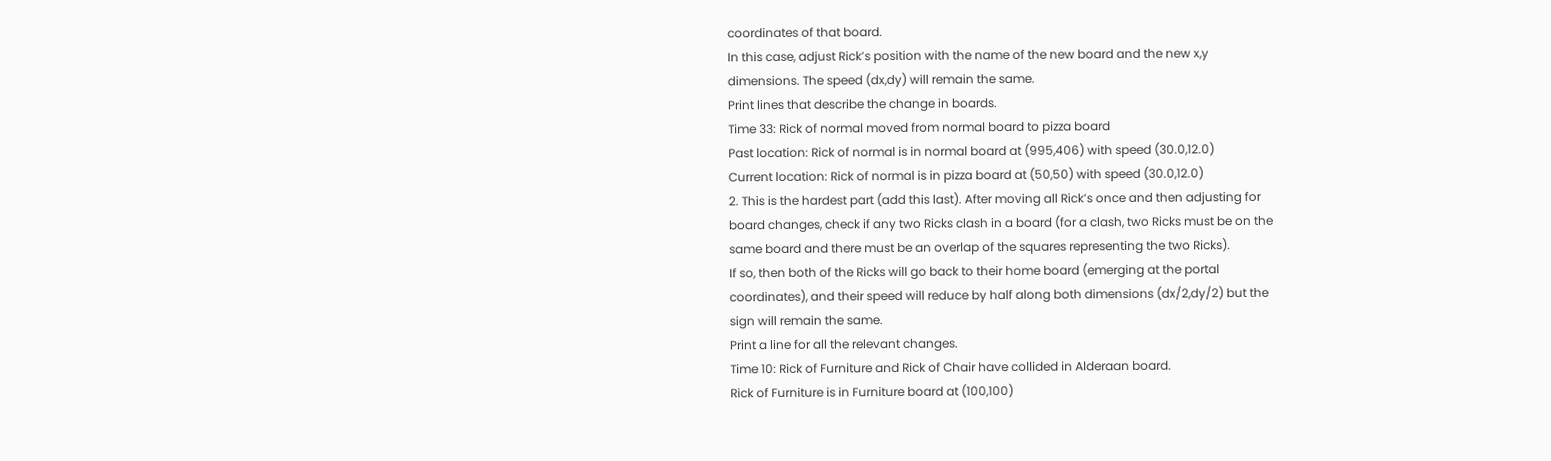coordinates of that board.
In this case, adjust Rick’s position with the name of the new board and the new x,y
dimensions. The speed (dx,dy) will remain the same.
Print lines that describe the change in boards.
Time 33: Rick of normal moved from normal board to pizza board
Past location: Rick of normal is in normal board at (995,406) with speed (30.0,12.0)
Current location: Rick of normal is in pizza board at (50,50) with speed (30.0,12.0)
2. This is the hardest part (add this last). After moving all Rick’s once and then adjusting for
board changes, check if any two Ricks clash in a board (for a clash, two Ricks must be on the
same board and there must be an overlap of the squares representing the two Ricks).
If so, then both of the Ricks will go back to their home board (emerging at the portal
coordinates), and their speed will reduce by half along both dimensions (dx/2,dy/2) but the
sign will remain the same.
Print a line for all the relevant changes.
Time 10: Rick of Furniture and Rick of Chair have collided in Alderaan board.
Rick of Furniture is in Furniture board at (100,100)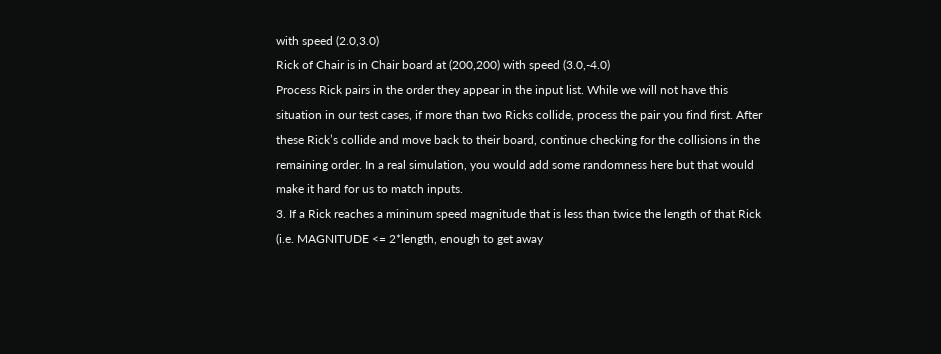with speed (2.0,3.0)
Rick of Chair is in Chair board at (200,200) with speed (3.0,-4.0)
Process Rick pairs in the order they appear in the input list. While we will not have this
situation in our test cases, if more than two Ricks collide, process the pair you find first. After
these Rick’s collide and move back to their board, continue checking for the collisions in the
remaining order. In a real simulation, you would add some randomness here but that would
make it hard for us to match inputs.
3. If a Rick reaches a mininum speed magnitude that is less than twice the length of that Rick
(i.e. MAGNITUDE <= 2*length, enough to get away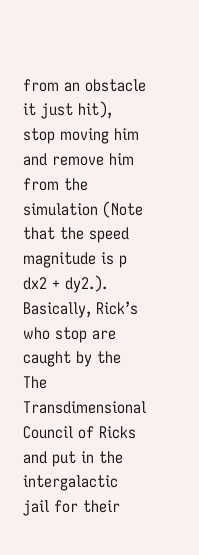from an obstacle it just hit), stop moving him and remove him from the simulation (Note that the speed magnitude is p dx2 + dy2.). Basically, Rick’s who stop are caught by the The Transdimensional Council of Ricks and put in the intergalactic jail for their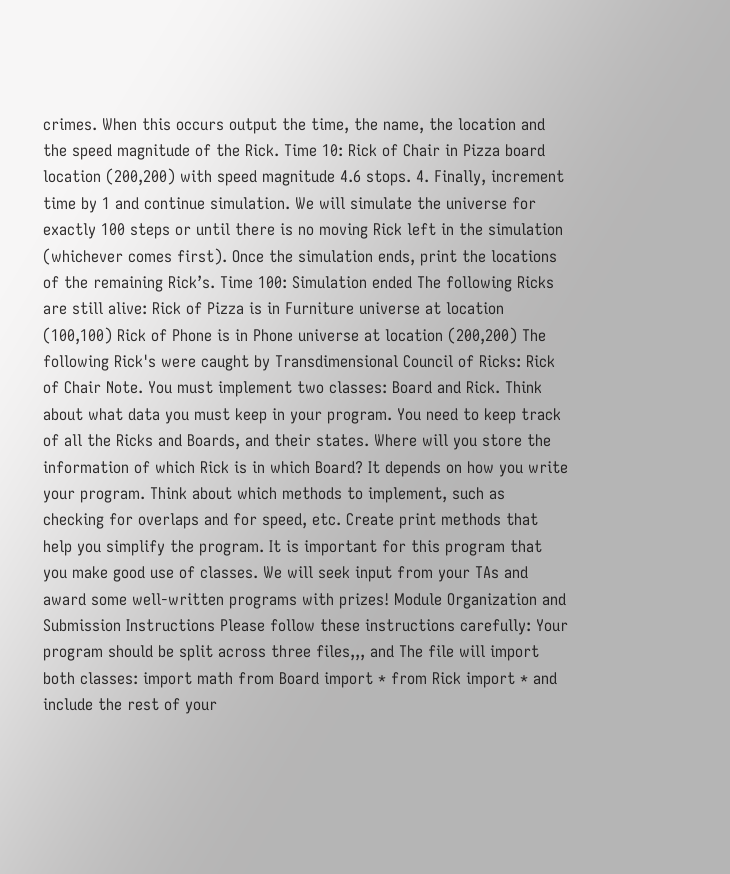crimes. When this occurs output the time, the name, the location and the speed magnitude of the Rick. Time 10: Rick of Chair in Pizza board location (200,200) with speed magnitude 4.6 stops. 4. Finally, increment time by 1 and continue simulation. We will simulate the universe for exactly 100 steps or until there is no moving Rick left in the simulation (whichever comes first). Once the simulation ends, print the locations of the remaining Rick’s. Time 100: Simulation ended The following Ricks are still alive: Rick of Pizza is in Furniture universe at location (100,100) Rick of Phone is in Phone universe at location (200,200) The following Rick's were caught by Transdimensional Council of Ricks: Rick of Chair Note. You must implement two classes: Board and Rick. Think about what data you must keep in your program. You need to keep track of all the Ricks and Boards, and their states. Where will you store the information of which Rick is in which Board? It depends on how you write your program. Think about which methods to implement, such as checking for overlaps and for speed, etc. Create print methods that help you simplify the program. It is important for this program that you make good use of classes. We will seek input from your TAs and award some well-written programs with prizes! Module Organization and Submission Instructions Please follow these instructions carefully: Your program should be split across three files,,, and The file will import both classes: import math from Board import * from Rick import * and include the rest of your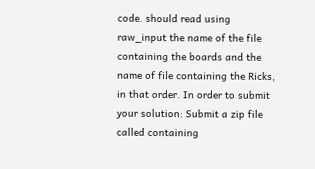code. should read using raw_input the name of the file containing the boards and the name of file containing the Ricks, in that order. In order to submit your solution: Submit a zip file called containing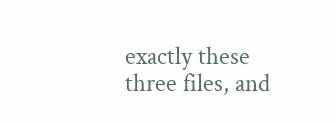exactly these three files, and